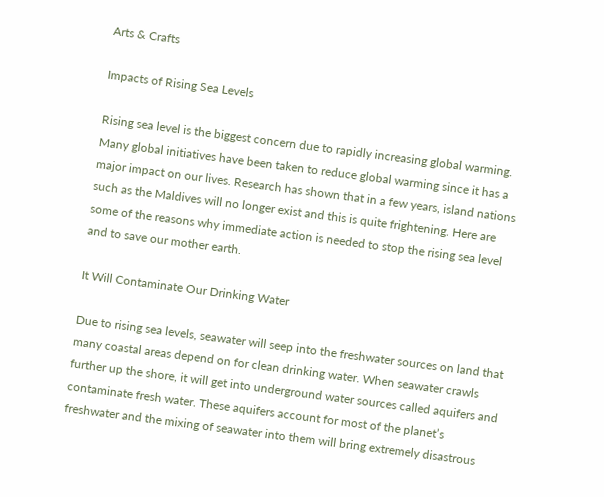Arts & Crafts

Impacts of Rising Sea Levels

Rising sea level is the biggest concern due to rapidly increasing global warming. Many global initiatives have been taken to reduce global warming since it has a major impact on our lives. Research has shown that in a few years, island nations such as the Maldives will no longer exist and this is quite frightening. Here are some of the reasons why immediate action is needed to stop the rising sea level and to save our mother earth.

It Will Contaminate Our Drinking Water

Due to rising sea levels, seawater will seep into the freshwater sources on land that many coastal areas depend on for clean drinking water. When seawater crawls further up the shore, it will get into underground water sources called aquifers and contaminate fresh water. These aquifers account for most of the planet’s freshwater and the mixing of seawater into them will bring extremely disastrous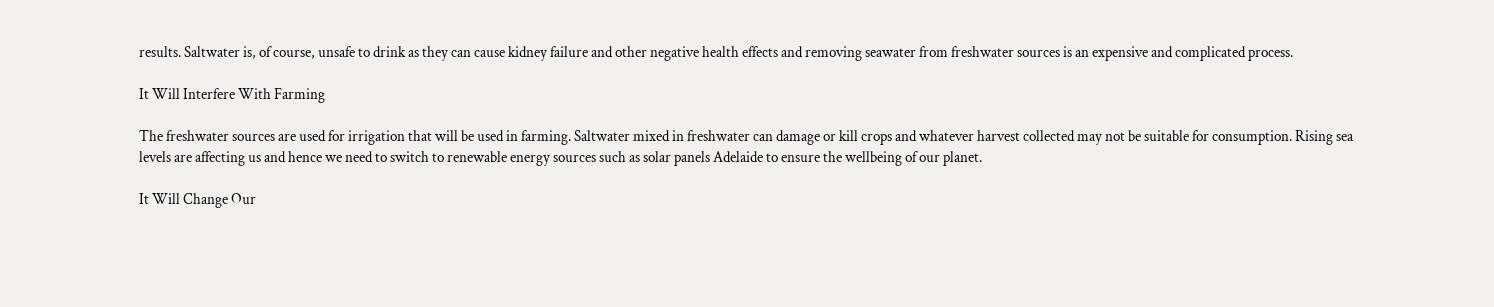results. Saltwater is, of course, unsafe to drink as they can cause kidney failure and other negative health effects and removing seawater from freshwater sources is an expensive and complicated process.

It Will Interfere With Farming

The freshwater sources are used for irrigation that will be used in farming. Saltwater mixed in freshwater can damage or kill crops and whatever harvest collected may not be suitable for consumption. Rising sea levels are affecting us and hence we need to switch to renewable energy sources such as solar panels Adelaide to ensure the wellbeing of our planet.

It Will Change Our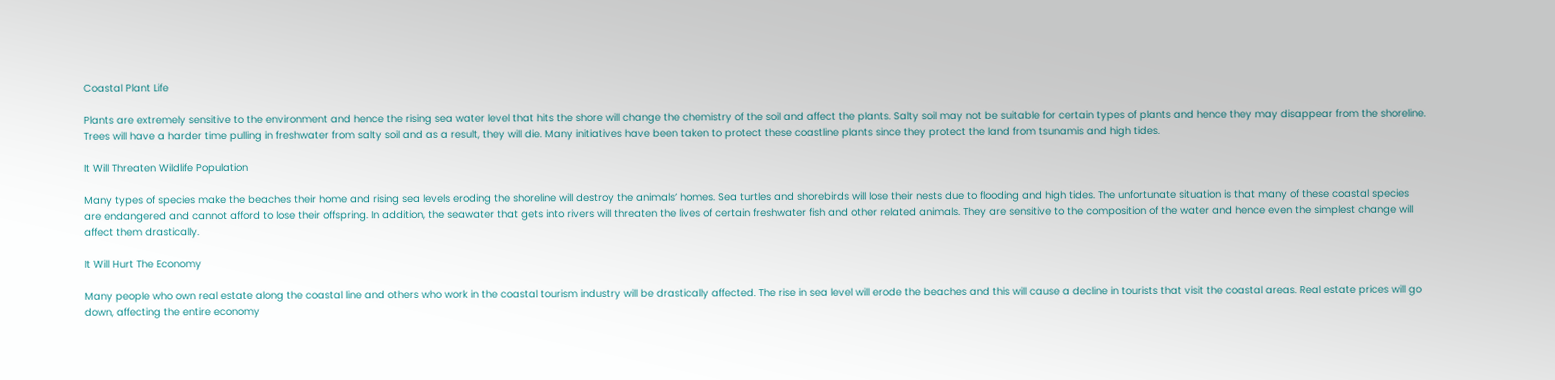Coastal Plant Life

Plants are extremely sensitive to the environment and hence the rising sea water level that hits the shore will change the chemistry of the soil and affect the plants. Salty soil may not be suitable for certain types of plants and hence they may disappear from the shoreline. Trees will have a harder time pulling in freshwater from salty soil and as a result, they will die. Many initiatives have been taken to protect these coastline plants since they protect the land from tsunamis and high tides.

It Will Threaten Wildlife Population

Many types of species make the beaches their home and rising sea levels eroding the shoreline will destroy the animals’ homes. Sea turtles and shorebirds will lose their nests due to flooding and high tides. The unfortunate situation is that many of these coastal species are endangered and cannot afford to lose their offspring. In addition, the seawater that gets into rivers will threaten the lives of certain freshwater fish and other related animals. They are sensitive to the composition of the water and hence even the simplest change will affect them drastically.

It Will Hurt The Economy

Many people who own real estate along the coastal line and others who work in the coastal tourism industry will be drastically affected. The rise in sea level will erode the beaches and this will cause a decline in tourists that visit the coastal areas. Real estate prices will go down, affecting the entire economy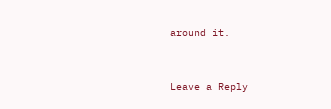around it.


Leave a Reply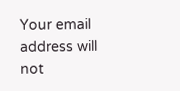Your email address will not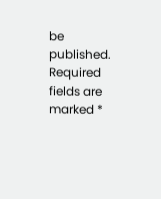be published. Required fields are marked *